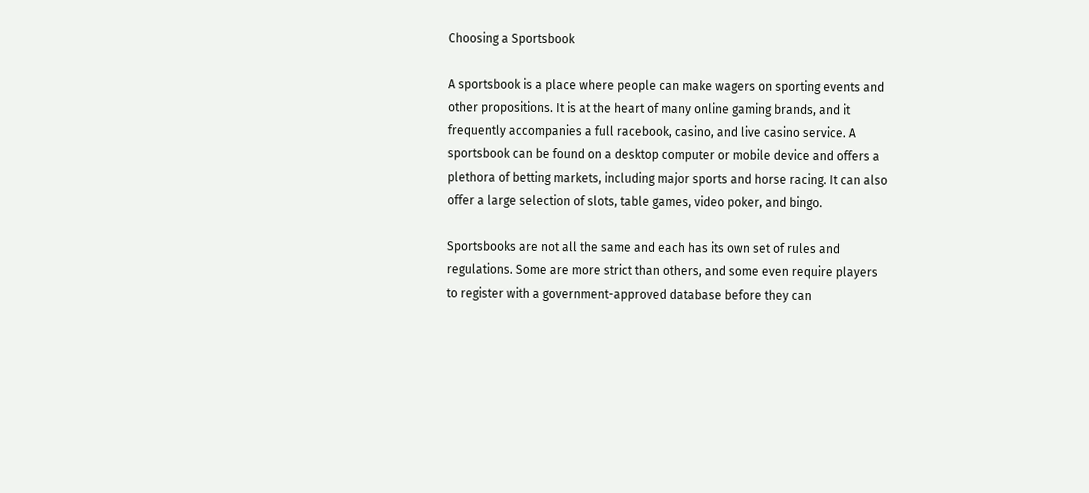Choosing a Sportsbook

A sportsbook is a place where people can make wagers on sporting events and other propositions. It is at the heart of many online gaming brands, and it frequently accompanies a full racebook, casino, and live casino service. A sportsbook can be found on a desktop computer or mobile device and offers a plethora of betting markets, including major sports and horse racing. It can also offer a large selection of slots, table games, video poker, and bingo.

Sportsbooks are not all the same and each has its own set of rules and regulations. Some are more strict than others, and some even require players to register with a government-approved database before they can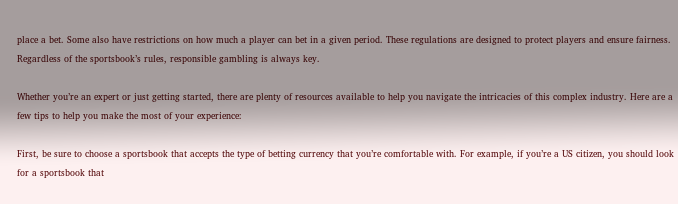place a bet. Some also have restrictions on how much a player can bet in a given period. These regulations are designed to protect players and ensure fairness. Regardless of the sportsbook’s rules, responsible gambling is always key.

Whether you’re an expert or just getting started, there are plenty of resources available to help you navigate the intricacies of this complex industry. Here are a few tips to help you make the most of your experience:

First, be sure to choose a sportsbook that accepts the type of betting currency that you’re comfortable with. For example, if you’re a US citizen, you should look for a sportsbook that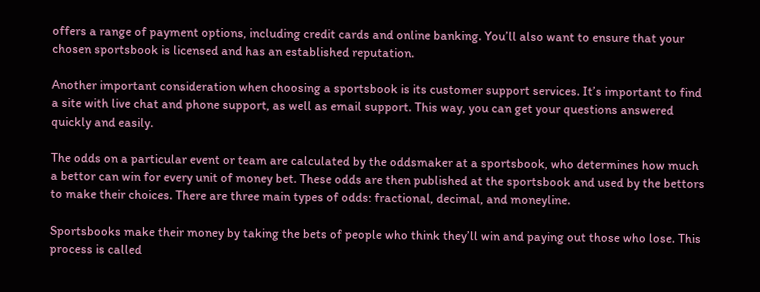offers a range of payment options, including credit cards and online banking. You’ll also want to ensure that your chosen sportsbook is licensed and has an established reputation.

Another important consideration when choosing a sportsbook is its customer support services. It’s important to find a site with live chat and phone support, as well as email support. This way, you can get your questions answered quickly and easily.

The odds on a particular event or team are calculated by the oddsmaker at a sportsbook, who determines how much a bettor can win for every unit of money bet. These odds are then published at the sportsbook and used by the bettors to make their choices. There are three main types of odds: fractional, decimal, and moneyline.

Sportsbooks make their money by taking the bets of people who think they’ll win and paying out those who lose. This process is called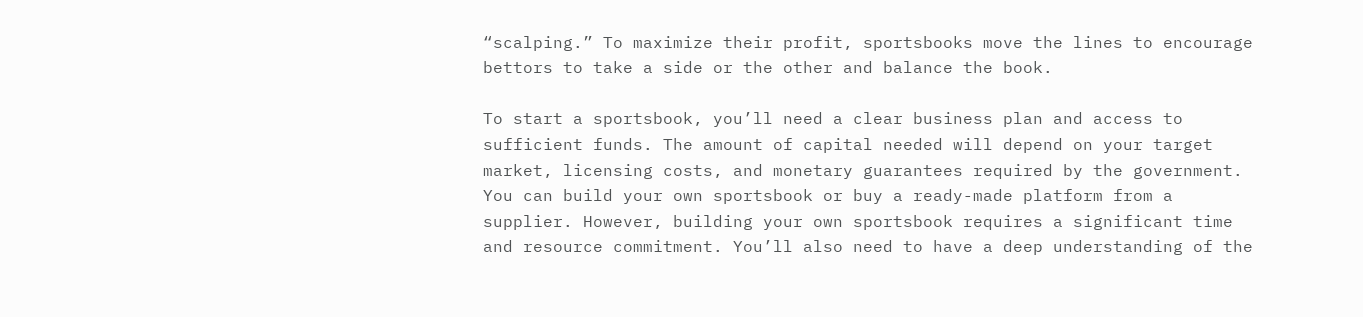“scalping.” To maximize their profit, sportsbooks move the lines to encourage bettors to take a side or the other and balance the book.

To start a sportsbook, you’ll need a clear business plan and access to sufficient funds. The amount of capital needed will depend on your target market, licensing costs, and monetary guarantees required by the government. You can build your own sportsbook or buy a ready-made platform from a supplier. However, building your own sportsbook requires a significant time and resource commitment. You’ll also need to have a deep understanding of the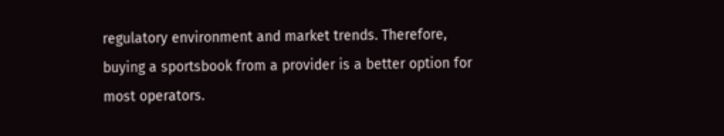regulatory environment and market trends. Therefore, buying a sportsbook from a provider is a better option for most operators.